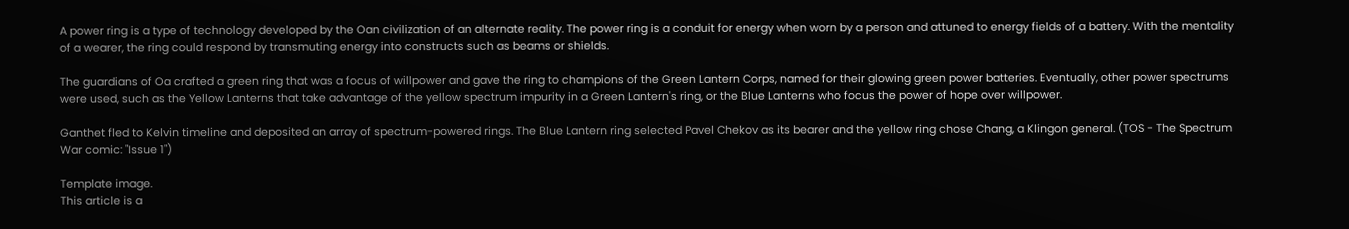A power ring is a type of technology developed by the Oan civilization of an alternate reality. The power ring is a conduit for energy when worn by a person and attuned to energy fields of a battery. With the mentality of a wearer, the ring could respond by transmuting energy into constructs such as beams or shields.

The guardians of Oa crafted a green ring that was a focus of willpower and gave the ring to champions of the Green Lantern Corps, named for their glowing green power batteries. Eventually, other power spectrums were used, such as the Yellow Lanterns that take advantage of the yellow spectrum impurity in a Green Lantern's ring, or the Blue Lanterns who focus the power of hope over willpower.

Ganthet fled to Kelvin timeline and deposited an array of spectrum-powered rings. The Blue Lantern ring selected Pavel Chekov as its bearer and the yellow ring chose Chang, a Klingon general. (TOS - The Spectrum War comic: "Issue 1")

Template image.
This article is a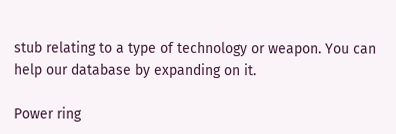stub relating to a type of technology or weapon. You can help our database by expanding on it.

Power ring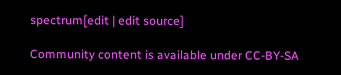spectrum[edit | edit source]

Community content is available under CC-BY-SA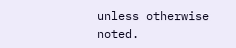unless otherwise noted.